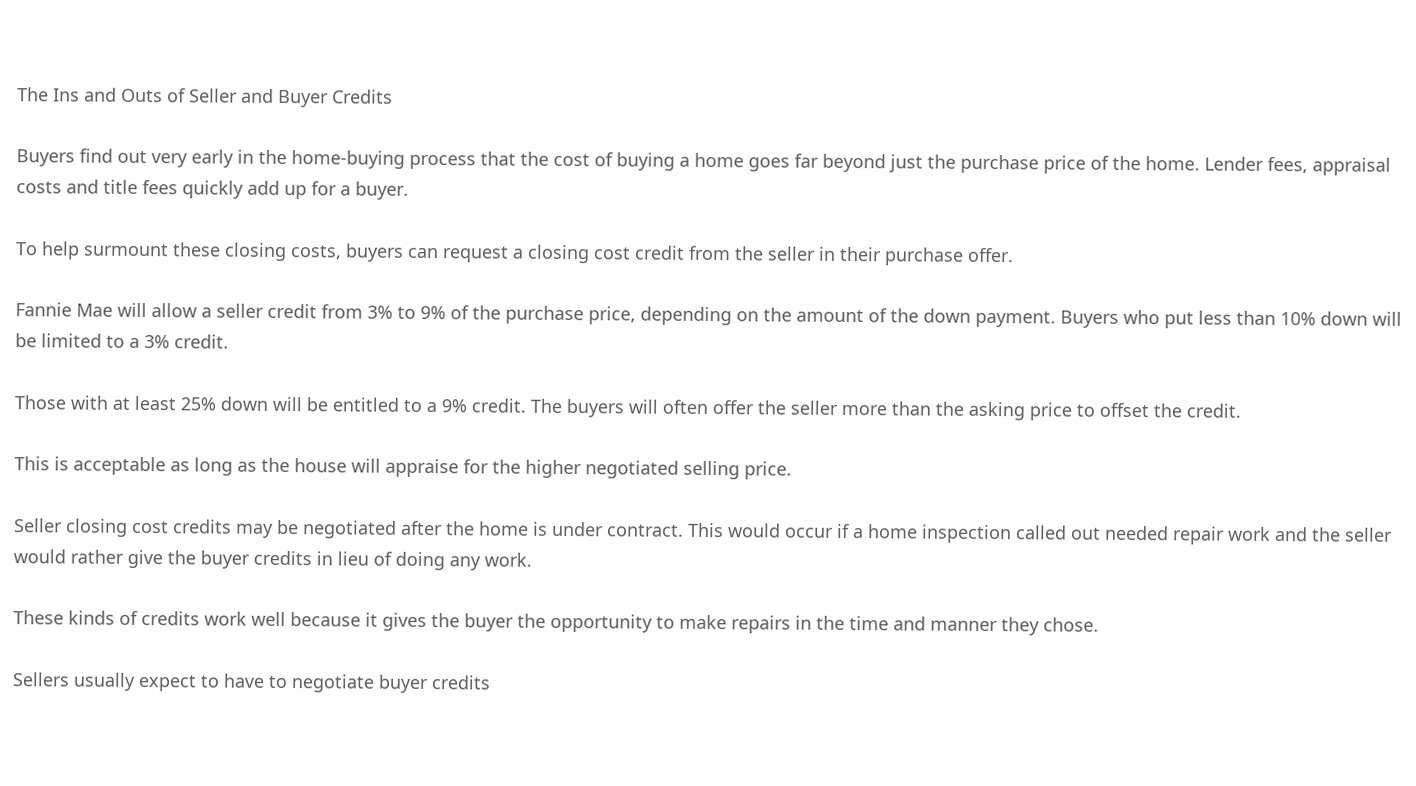The Ins and Outs of Seller and Buyer Credits

Buyers find out very early in the home-buying process that the cost of buying a home goes far beyond just the purchase price of the home. Lender fees, appraisal costs and title fees quickly add up for a buyer.

To help surmount these closing costs, buyers can request a closing cost credit from the seller in their purchase offer.

Fannie Mae will allow a seller credit from 3% to 9% of the purchase price, depending on the amount of the down payment. Buyers who put less than 10% down will be limited to a 3% credit.

Those with at least 25% down will be entitled to a 9% credit. The buyers will often offer the seller more than the asking price to offset the credit.

This is acceptable as long as the house will appraise for the higher negotiated selling price.

Seller closing cost credits may be negotiated after the home is under contract. This would occur if a home inspection called out needed repair work and the seller would rather give the buyer credits in lieu of doing any work.

These kinds of credits work well because it gives the buyer the opportunity to make repairs in the time and manner they chose.

Sellers usually expect to have to negotiate buyer credits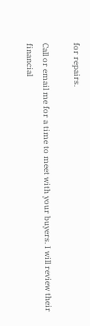for repairs.

Call or email me for a time to meet with your buyers. I will review their financial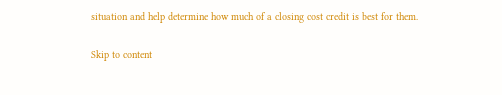situation and help determine how much of a closing cost credit is best for them.

Skip to content